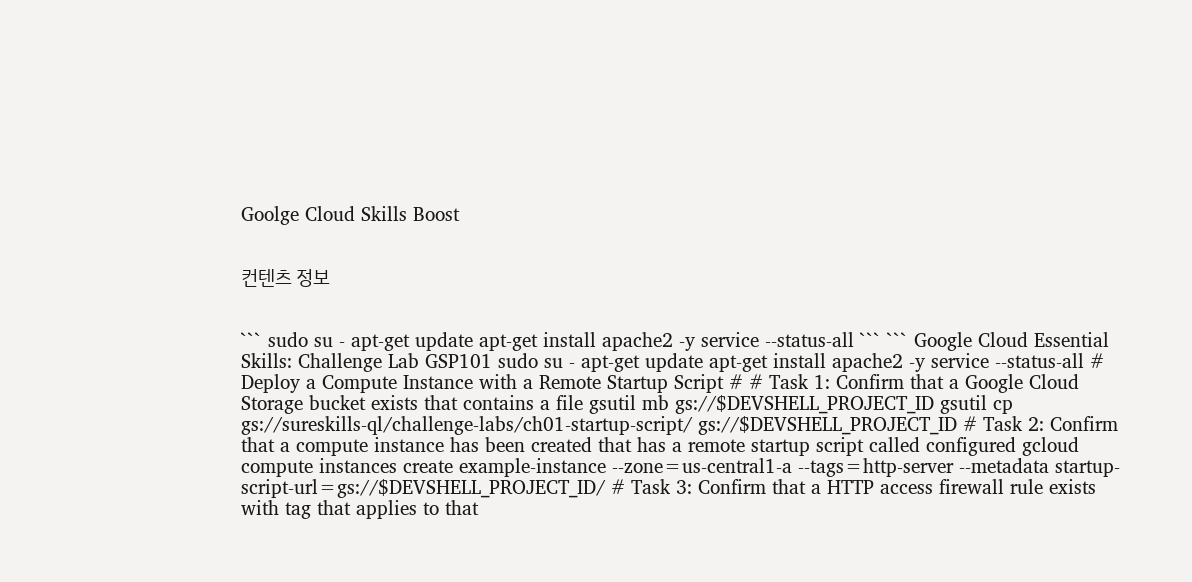Goolge Cloud Skills Boost


컨텐츠 정보


``` sudo su - apt-get update apt-get install apache2 -y service --status-all ``` ``` Google Cloud Essential Skills: Challenge Lab GSP101 sudo su - apt-get update apt-get install apache2 -y service --status-all # Deploy a Compute Instance with a Remote Startup Script # # Task 1: Confirm that a Google Cloud Storage bucket exists that contains a file gsutil mb gs://$DEVSHELL_PROJECT_ID gsutil cp gs://sureskills-ql/challenge-labs/ch01-startup-script/ gs://$DEVSHELL_PROJECT_ID # Task 2: Confirm that a compute instance has been created that has a remote startup script called configured gcloud compute instances create example-instance --zone=us-central1-a --tags=http-server --metadata startup-script-url=gs://$DEVSHELL_PROJECT_ID/ # Task 3: Confirm that a HTTP access firewall rule exists with tag that applies to that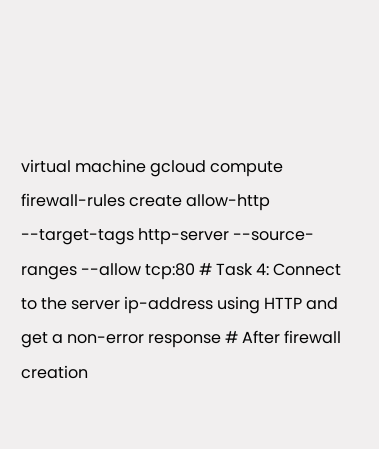virtual machine gcloud compute firewall-rules create allow-http --target-tags http-server --source-ranges --allow tcp:80 # Task 4: Connect to the server ip-address using HTTP and get a non-error response # After firewall creation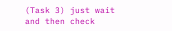(Task 3) just wait and then check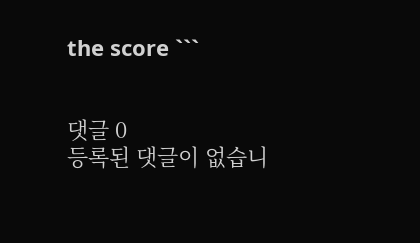the score ```


댓글 0
등록된 댓글이 없습니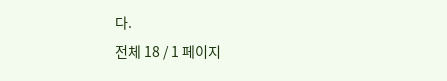다.
전체 18 / 1 페이지